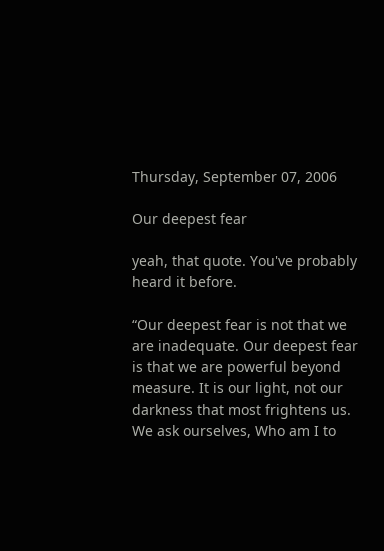Thursday, September 07, 2006

Our deepest fear

yeah, that quote. You've probably heard it before.

“Our deepest fear is not that we are inadequate. Our deepest fear is that we are powerful beyond measure. It is our light, not our darkness that most frightens us. We ask ourselves, Who am I to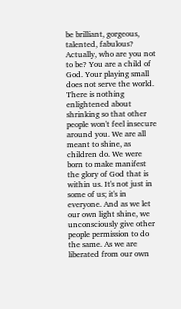be brilliant, gorgeous, talented, fabulous? Actually, who are you not to be? You are a child of God. Your playing small does not serve the world. There is nothing enlightened about shrinking so that other people won't feel insecure around you. We are all meant to shine, as children do. We were born to make manifest the glory of God that is within us. It's not just in some of us; it's in everyone. And as we let our own light shine, we unconsciously give other people permission to do the same. As we are liberated from our own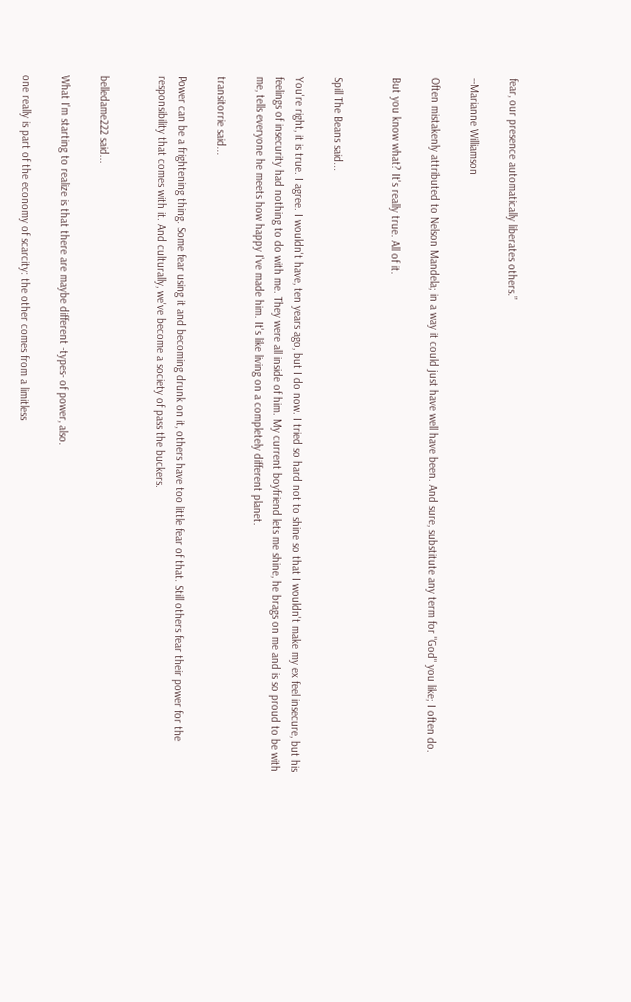fear, our presence automatically liberates others.”

--Marianne Williamson

Often mistakenly attributed to Nelson Mandela; in a way it could just have well have been. And sure, substitute any term for "God" you like; I often do.

But you know what? It's really true. All of it.


Spill The Beans said...

You're right, it is true. I agree. I wouldn't have, ten years ago, but I do now. I tried so hard not to shine so that I wouldn't make my ex feel insecure, but his feelings of insecurity had nothing to do with me. They were all inside of him. My current boyfriend lets me shine, he brags on me and is so proud to be with me, tells everyone he meets how happy I've made him. It's like living on a completely different planet.

transitorrie said...

Power can be a frightening thing. Some fear using it and becoming drunk on it, others have too little fear of that. Still others fear their power for the responsibility that comes with it. And culturally, we've become a society of pass the buckers.


belledame222 said...

What I'm starting to realize is that there are maybe different -types- of power, also.

one really is part of the economy of scarcity: the other comes from a limitless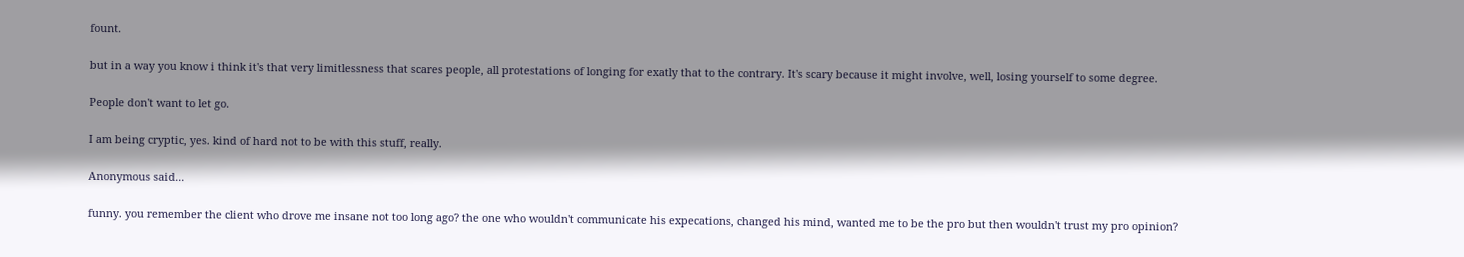fount.

but in a way you know i think it's that very limitlessness that scares people, all protestations of longing for exatly that to the contrary. It's scary because it might involve, well, losing yourself to some degree.

People don't want to let go.

I am being cryptic, yes. kind of hard not to be with this stuff, really.

Anonymous said...

funny. you remember the client who drove me insane not too long ago? the one who wouldn't communicate his expecations, changed his mind, wanted me to be the pro but then wouldn't trust my pro opinion?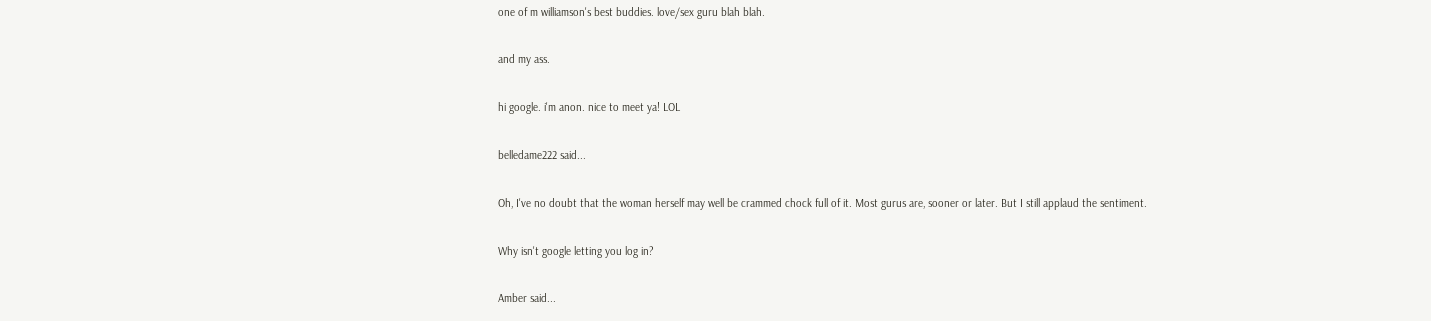one of m williamson's best buddies. love/sex guru blah blah.

and my ass.

hi google. i'm anon. nice to meet ya! LOL

belledame222 said...

Oh, I've no doubt that the woman herself may well be crammed chock full of it. Most gurus are, sooner or later. But I still applaud the sentiment.

Why isn't google letting you log in?

Amber said...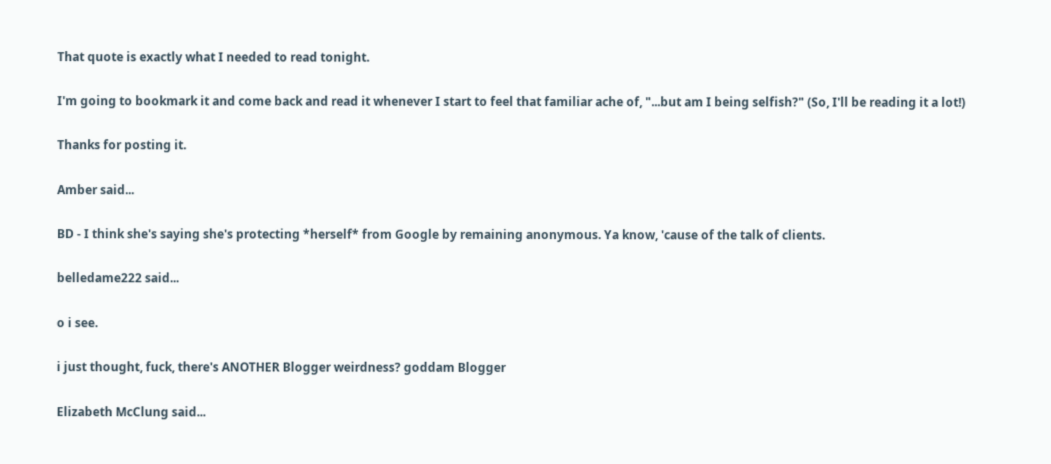That quote is exactly what I needed to read tonight.

I'm going to bookmark it and come back and read it whenever I start to feel that familiar ache of, "...but am I being selfish?" (So, I'll be reading it a lot!)

Thanks for posting it.

Amber said...

BD - I think she's saying she's protecting *herself* from Google by remaining anonymous. Ya know, 'cause of the talk of clients.

belledame222 said...

o i see.

i just thought, fuck, there's ANOTHER Blogger weirdness? goddam Blogger

Elizabeth McClung said...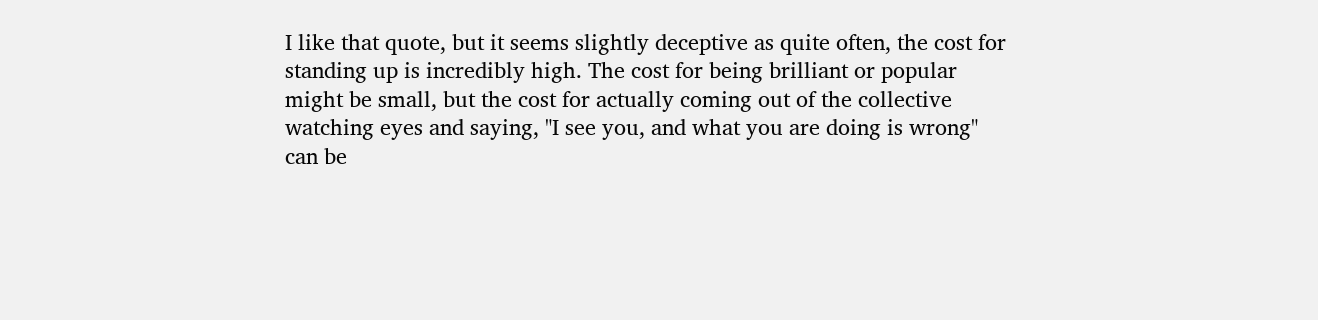I like that quote, but it seems slightly deceptive as quite often, the cost for standing up is incredibly high. The cost for being brilliant or popular might be small, but the cost for actually coming out of the collective watching eyes and saying, "I see you, and what you are doing is wrong" can be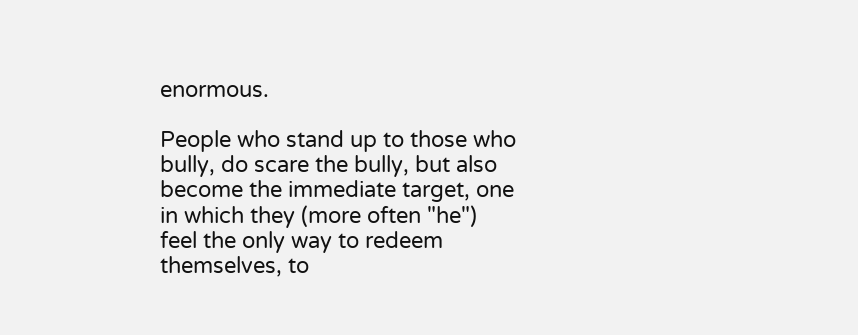enormous.

People who stand up to those who bully, do scare the bully, but also become the immediate target, one in which they (more often "he") feel the only way to redeem themselves, to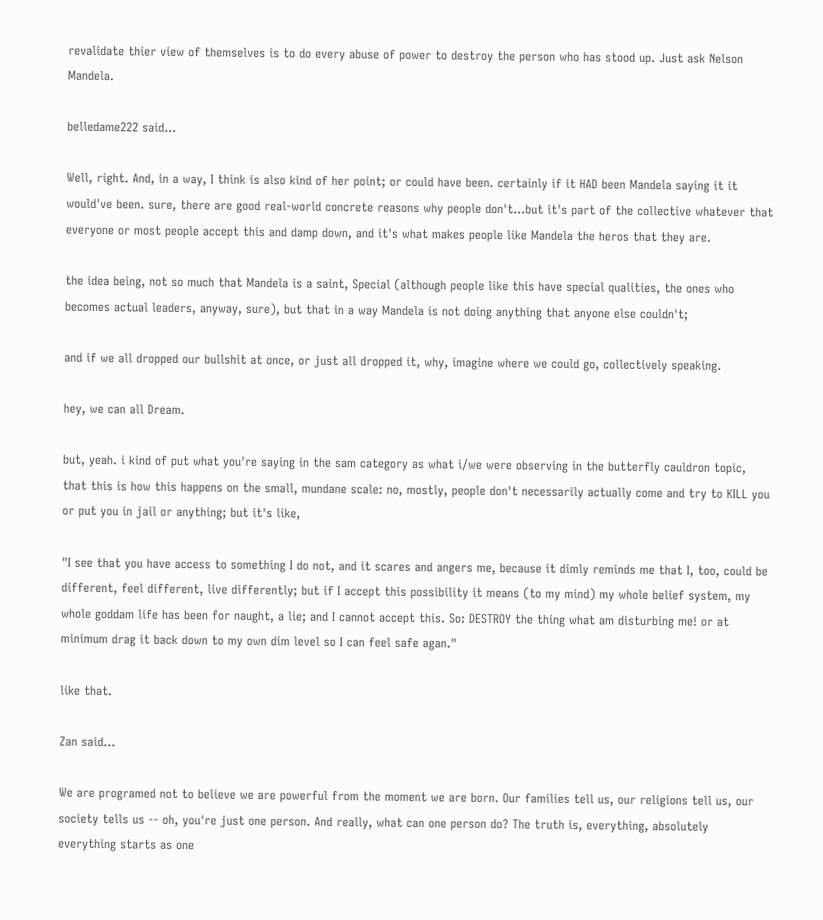revalidate thier view of themselves is to do every abuse of power to destroy the person who has stood up. Just ask Nelson Mandela.

belledame222 said...

Well, right. And, in a way, I think is also kind of her point; or could have been. certainly if it HAD been Mandela saying it it would've been. sure, there are good real-world concrete reasons why people don't...but it's part of the collective whatever that everyone or most people accept this and damp down, and it's what makes people like Mandela the heros that they are.

the idea being, not so much that Mandela is a saint, Special (although people like this have special qualities, the ones who becomes actual leaders, anyway, sure), but that in a way Mandela is not doing anything that anyone else couldn't;

and if we all dropped our bullshit at once, or just all dropped it, why, imagine where we could go, collectively speaking.

hey, we can all Dream.

but, yeah. i kind of put what you're saying in the sam category as what i/we were observing in the butterfly cauldron topic, that this is how this happens on the small, mundane scale: no, mostly, people don't necessarily actually come and try to KILL you or put you in jail or anything; but it's like,

"I see that you have access to something I do not, and it scares and angers me, because it dimly reminds me that I, too, could be different, feel different, live differently; but if I accept this possibility it means (to my mind) my whole belief system, my whole goddam life has been for naught, a lie; and I cannot accept this. So: DESTROY the thing what am disturbing me! or at minimum drag it back down to my own dim level so I can feel safe agan."

like that.

Zan said...

We are programed not to believe we are powerful from the moment we are born. Our families tell us, our religions tell us, our society tells us -- oh, you're just one person. And really, what can one person do? The truth is, everything, absolutely everything starts as one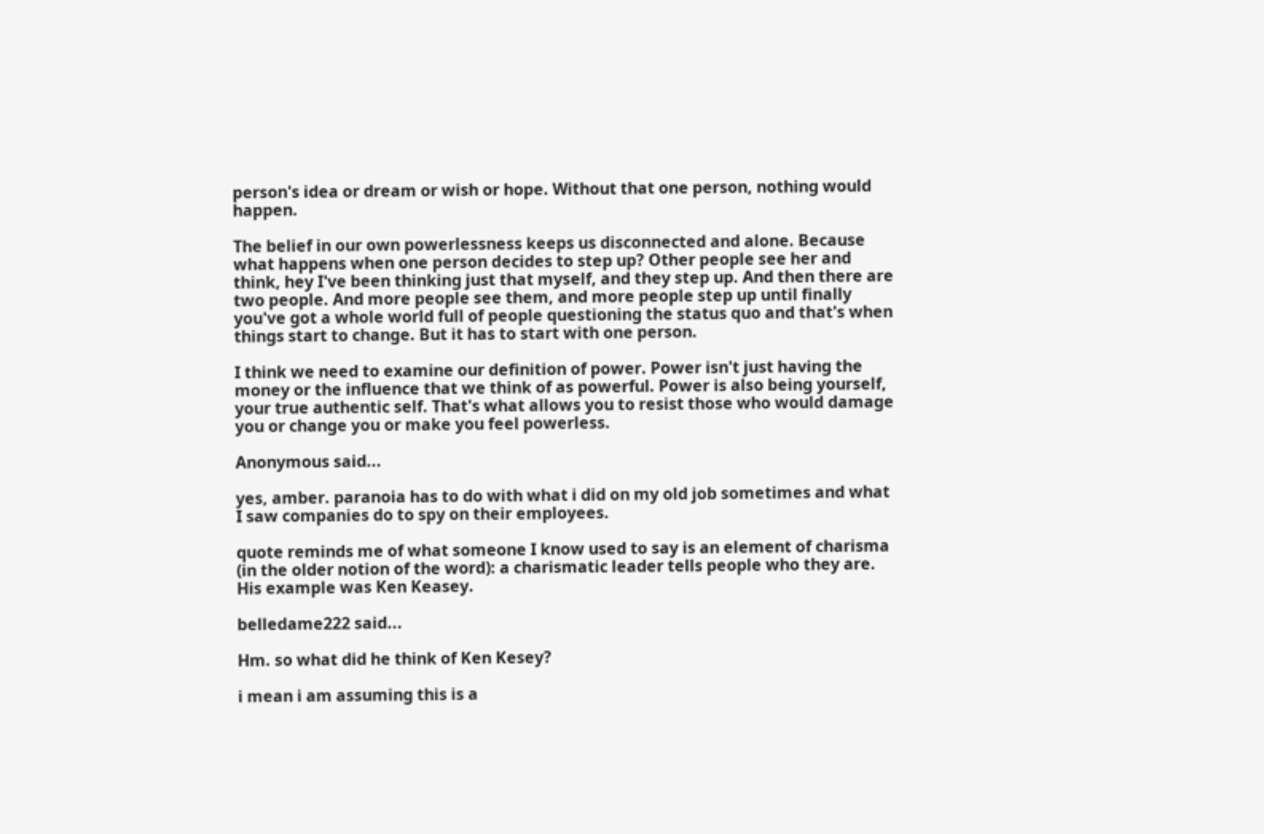person's idea or dream or wish or hope. Without that one person, nothing would happen.

The belief in our own powerlessness keeps us disconnected and alone. Because what happens when one person decides to step up? Other people see her and think, hey I've been thinking just that myself, and they step up. And then there are two people. And more people see them, and more people step up until finally you've got a whole world full of people questioning the status quo and that's when things start to change. But it has to start with one person.

I think we need to examine our definition of power. Power isn't just having the money or the influence that we think of as powerful. Power is also being yourself, your true authentic self. That's what allows you to resist those who would damage you or change you or make you feel powerless.

Anonymous said...

yes, amber. paranoia has to do with what i did on my old job sometimes and what I saw companies do to spy on their employees.

quote reminds me of what someone I know used to say is an element of charisma (in the older notion of the word): a charismatic leader tells people who they are. His example was Ken Keasey.

belledame222 said...

Hm. so what did he think of Ken Kesey?

i mean i am assuming this is a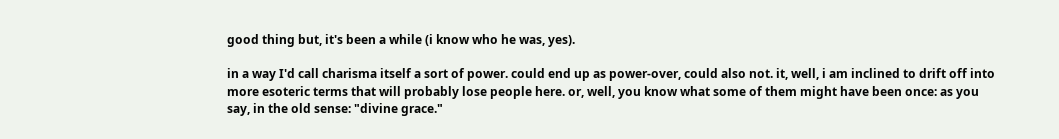good thing but, it's been a while (i know who he was, yes).

in a way I'd call charisma itself a sort of power. could end up as power-over, could also not. it, well, i am inclined to drift off into more esoteric terms that will probably lose people here. or, well, you know what some of them might have been once: as you say, in the old sense: "divine grace."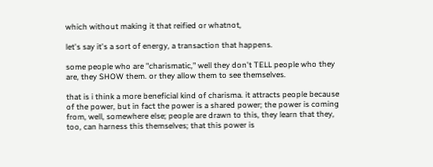which without making it that reified or whatnot,

let's say it's a sort of energy, a transaction that happens.

some people who are "charismatic," well they don't TELL people who they are, they SHOW them. or they allow them to see themselves.

that is i think a more beneficial kind of charisma. it attracts people because of the power, but in fact the power is a shared power; the power is coming from, well, somewhere else; people are drawn to this, they learn that they, too, can harness this themselves; that this power is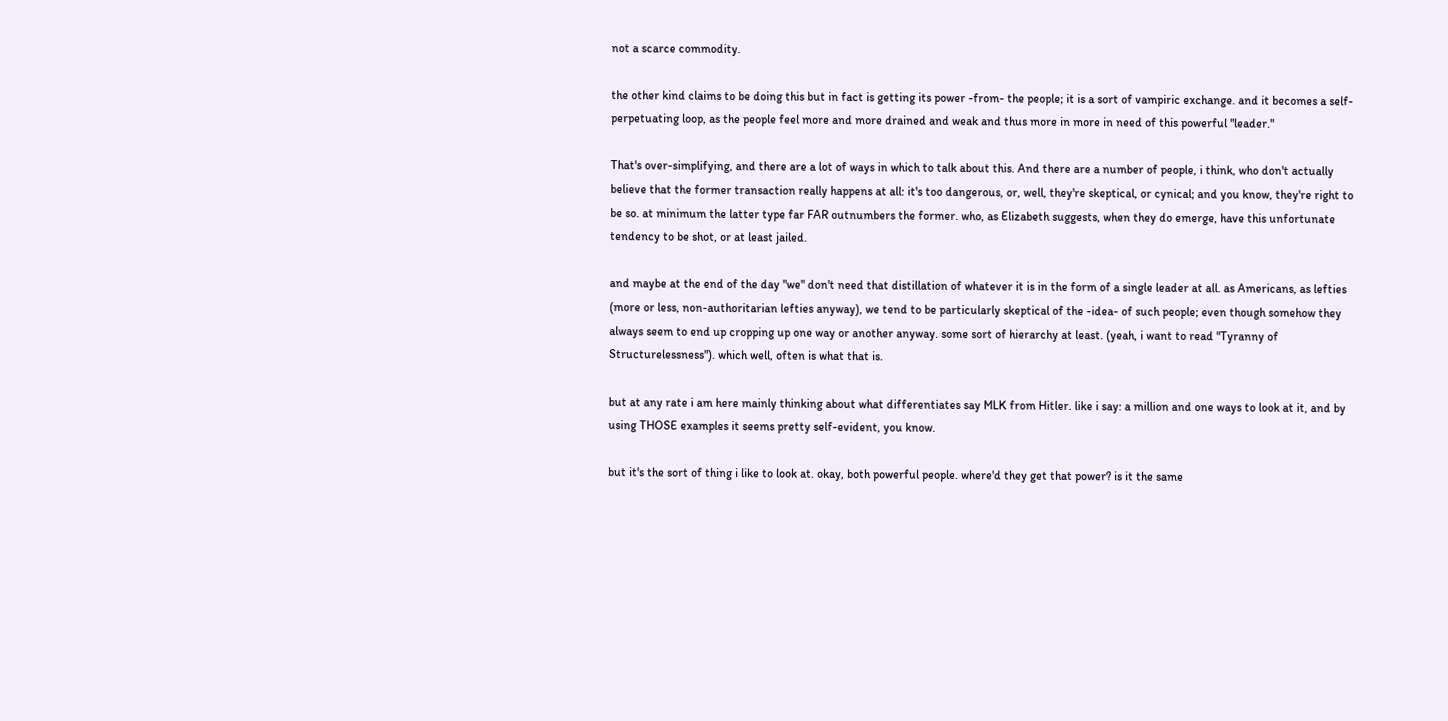not a scarce commodity.

the other kind claims to be doing this but in fact is getting its power -from- the people; it is a sort of vampiric exchange. and it becomes a self-perpetuating loop, as the people feel more and more drained and weak and thus more in more in need of this powerful "leader."

That's over-simplifying, and there are a lot of ways in which to talk about this. And there are a number of people, i think, who don't actually believe that the former transaction really happens at all: it's too dangerous, or, well, they're skeptical, or cynical; and you know, they're right to be so. at minimum the latter type far FAR outnumbers the former. who, as Elizabeth suggests, when they do emerge, have this unfortunate tendency to be shot, or at least jailed.

and maybe at the end of the day "we" don't need that distillation of whatever it is in the form of a single leader at all. as Americans, as lefties (more or less, non-authoritarian lefties anyway), we tend to be particularly skeptical of the -idea- of such people; even though somehow they always seem to end up cropping up one way or another anyway. some sort of hierarchy at least. (yeah, i want to read "Tyranny of Structurelessness"). which well, often is what that is.

but at any rate i am here mainly thinking about what differentiates say MLK from Hitler. like i say: a million and one ways to look at it, and by using THOSE examples it seems pretty self-evident, you know.

but it's the sort of thing i like to look at. okay, both powerful people. where'd they get that power? is it the same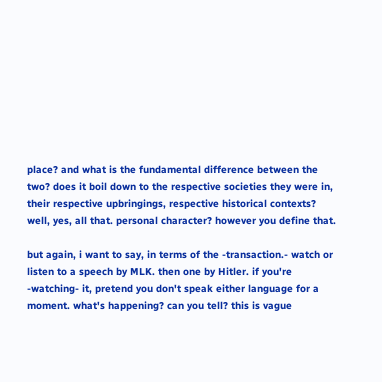place? and what is the fundamental difference between the two? does it boil down to the respective societies they were in, their respective upbringings, respective historical contexts? well, yes, all that. personal character? however you define that.

but again, i want to say, in terms of the -transaction.- watch or listen to a speech by MLK. then one by Hitler. if you're -watching- it, pretend you don't speak either language for a moment. what's happening? can you tell? this is vague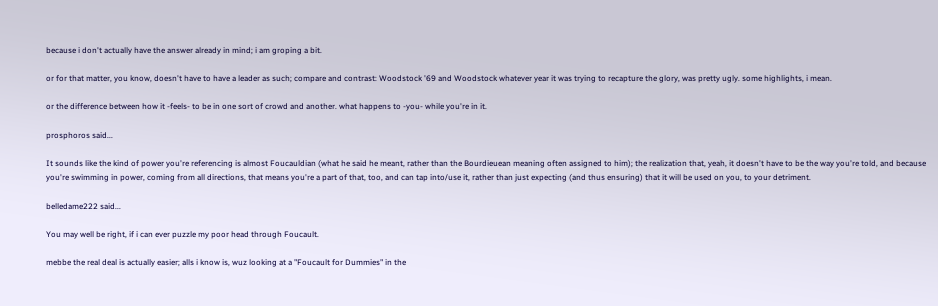because i don't actually have the answer already in mind; i am groping a bit.

or for that matter, you know, doesn't have to have a leader as such; compare and contrast: Woodstock '69 and Woodstock whatever year it was trying to recapture the glory, was pretty ugly. some highlights, i mean.

or the difference between how it -feels- to be in one sort of crowd and another. what happens to -you- while you're in it.

prosphoros said...

It sounds like the kind of power you're referencing is almost Foucauldian (what he said he meant, rather than the Bourdieuean meaning often assigned to him); the realization that, yeah, it doesn't have to be the way you're told, and because you're swimming in power, coming from all directions, that means you're a part of that, too, and can tap into/use it, rather than just expecting (and thus ensuring) that it will be used on you, to your detriment.

belledame222 said...

You may well be right, if i can ever puzzle my poor head through Foucault.

mebbe the real deal is actually easier; alls i know is, wuz looking at a "Foucault for Dummies" in the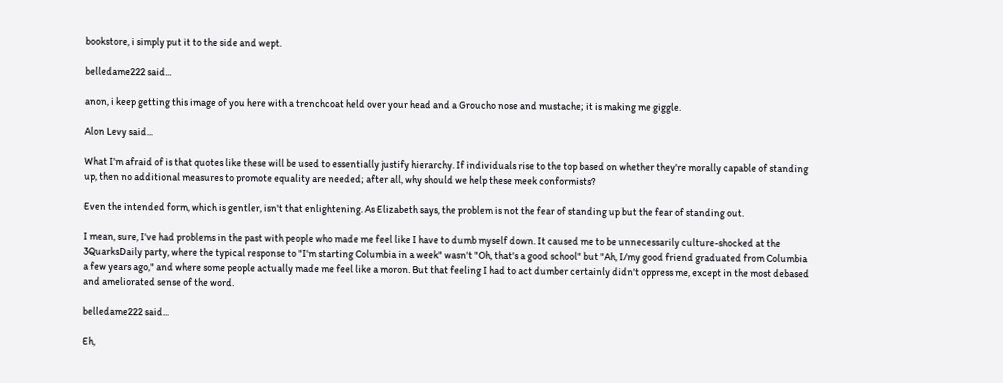bookstore, i simply put it to the side and wept.

belledame222 said...

anon, i keep getting this image of you here with a trenchcoat held over your head and a Groucho nose and mustache; it is making me giggle.

Alon Levy said...

What I'm afraid of is that quotes like these will be used to essentially justify hierarchy. If individuals rise to the top based on whether they're morally capable of standing up, then no additional measures to promote equality are needed; after all, why should we help these meek conformists?

Even the intended form, which is gentler, isn't that enlightening. As Elizabeth says, the problem is not the fear of standing up but the fear of standing out.

I mean, sure, I've had problems in the past with people who made me feel like I have to dumb myself down. It caused me to be unnecessarily culture-shocked at the 3QuarksDaily party, where the typical response to "I'm starting Columbia in a week" wasn't "Oh, that's a good school" but "Ah, I/my good friend graduated from Columbia a few years ago," and where some people actually made me feel like a moron. But that feeling I had to act dumber certainly didn't oppress me, except in the most debased and ameliorated sense of the word.

belledame222 said...

Eh,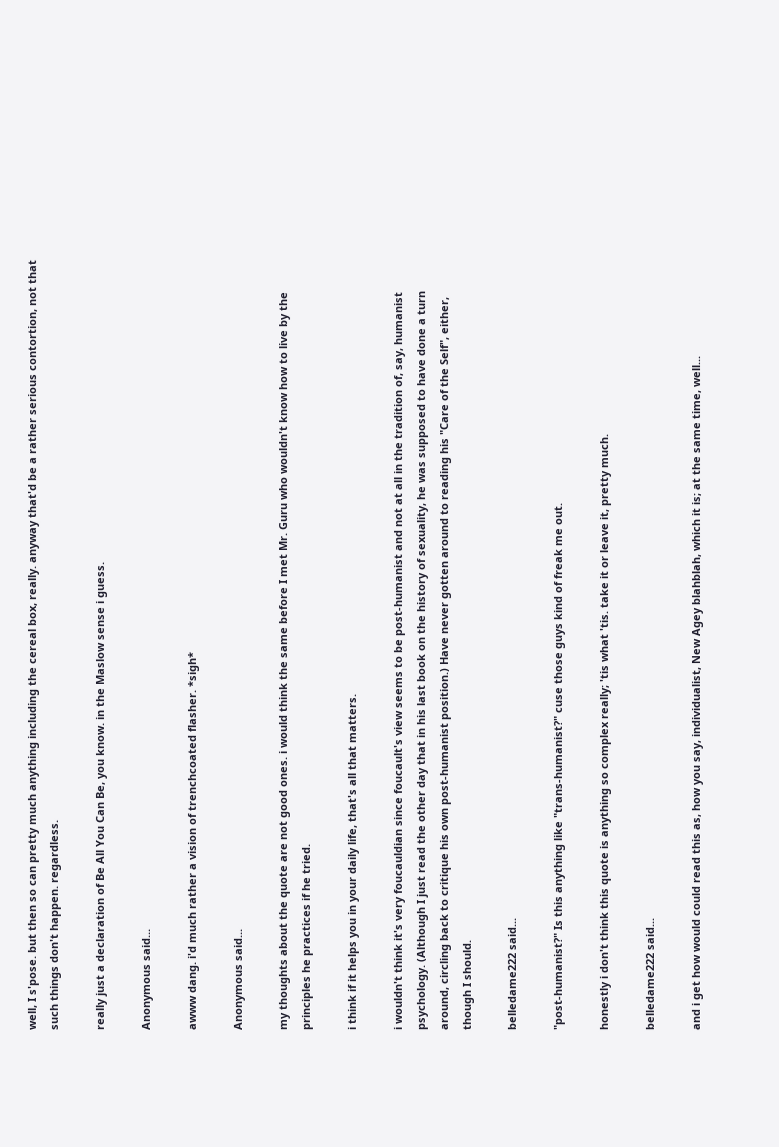well, I s'pose. but then so can pretty much anything including the cereal box, really. anyway that'd be a rather serious contortion, not that such things don't happen. regardless.

really just a declaration of Be All You Can Be, you know. in the Maslow sense i guess.

Anonymous said...

awww dang. i'd much rather a vision of trenchcoated flasher. *sigh*

Anonymous said...

my thoughts about the quote are not good ones. i would think the same before I met Mr. Guru who wouldn't know how to live by the principles he practices if he tried.

i think if it helps you in your daily life, that's all that matters.

i wouldn't think it's very foucauldian since foucault's view seems to be post-humanist and not at all in the tradition of, say, humanist psychology. (Although I just read the other day that in his last book on the history of sexuality, he was supposed to have done a turn around, circling back to critique his own post-humanist position.) Have never gotten around to reading his "Care of the Self", either, though I should.

belledame222 said...

"post-humanist?" Is this anything like "trans-humanist?" cuse those guys kind of freak me out.

honestly i don't think this quote is anything so complex really; 'tis what 'tis. take it or leave it, pretty much.

belledame222 said...

and i get how would could read this as, how you say, individualist, New Agey blahblah, which it is; at the same time, well...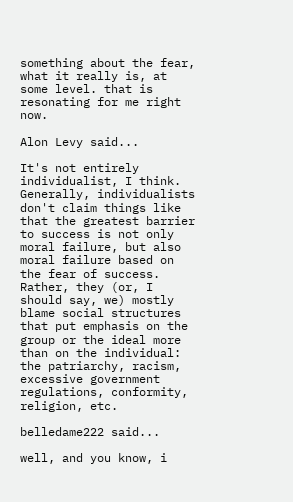something about the fear, what it really is, at some level. that is resonating for me right now.

Alon Levy said...

It's not entirely individualist, I think. Generally, individualists don't claim things like that the greatest barrier to success is not only moral failure, but also moral failure based on the fear of success. Rather, they (or, I should say, we) mostly blame social structures that put emphasis on the group or the ideal more than on the individual: the patriarchy, racism, excessive government regulations, conformity, religion, etc.

belledame222 said...

well, and you know, i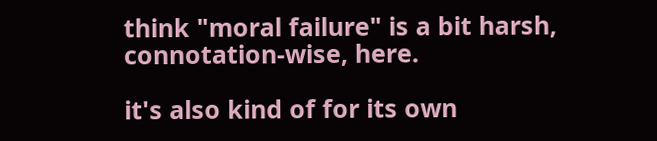think "moral failure" is a bit harsh, connotation-wise, here.

it's also kind of for its own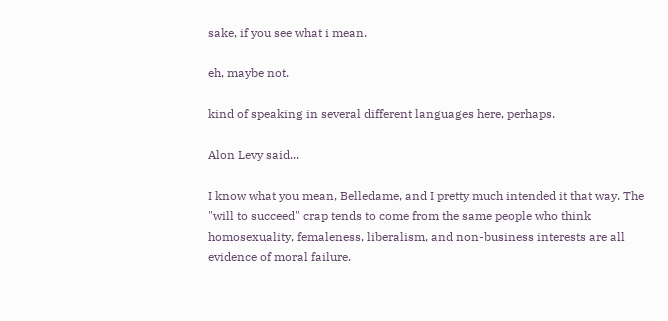sake, if you see what i mean.

eh, maybe not.

kind of speaking in several different languages here, perhaps.

Alon Levy said...

I know what you mean, Belledame, and I pretty much intended it that way. The "will to succeed" crap tends to come from the same people who think homosexuality, femaleness, liberalism, and non-business interests are all evidence of moral failure.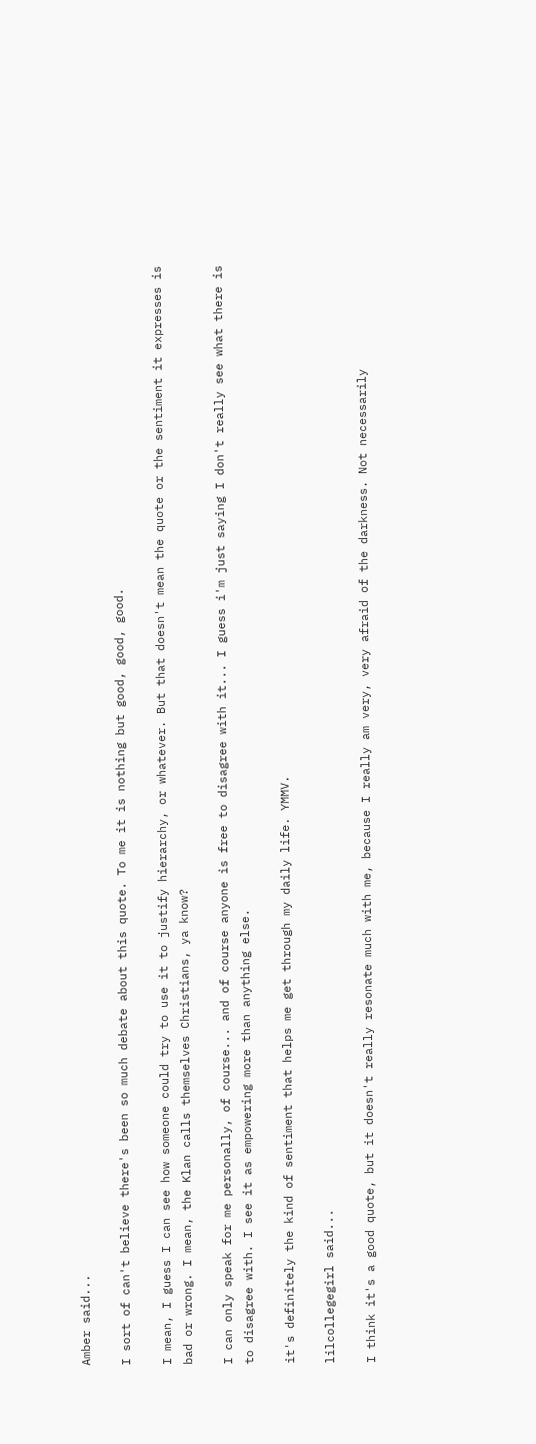Amber said...

I sort of can't believe there's been so much debate about this quote. To me it is nothing but good, good, good.

I mean, I guess I can see how someone could try to use it to justify hierarchy, or whatever. But that doesn't mean the quote or the sentiment it expresses is bad or wrong. I mean, the Klan calls themselves Christians, ya know?

I can only speak for me personally, of course... and of course anyone is free to disagree with it... I guess i'm just saying I don't really see what there is to disagree with. I see it as empowering more than anything else.

it's definitely the kind of sentiment that helps me get through my daily life. YMMV.

lilcollegegirl said...

I think it's a good quote, but it doesn't really resonate much with me, because I really am very, very afraid of the darkness. Not necessarily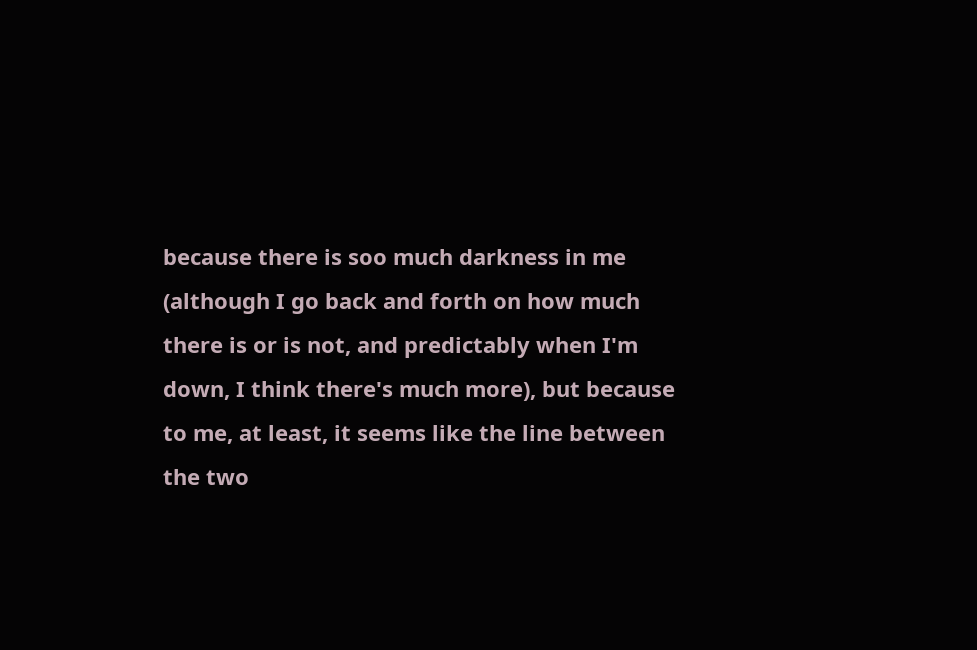because there is soo much darkness in me (although I go back and forth on how much there is or is not, and predictably when I'm down, I think there's much more), but because to me, at least, it seems like the line between the two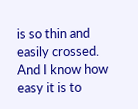is so thin and easily crossed. And I know how easy it is to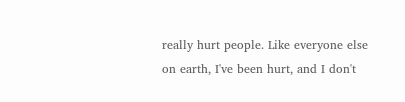really hurt people. Like everyone else on earth, I've been hurt, and I don't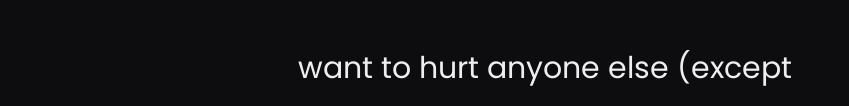want to hurt anyone else (except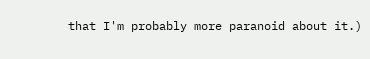that I'm probably more paranoid about it.)